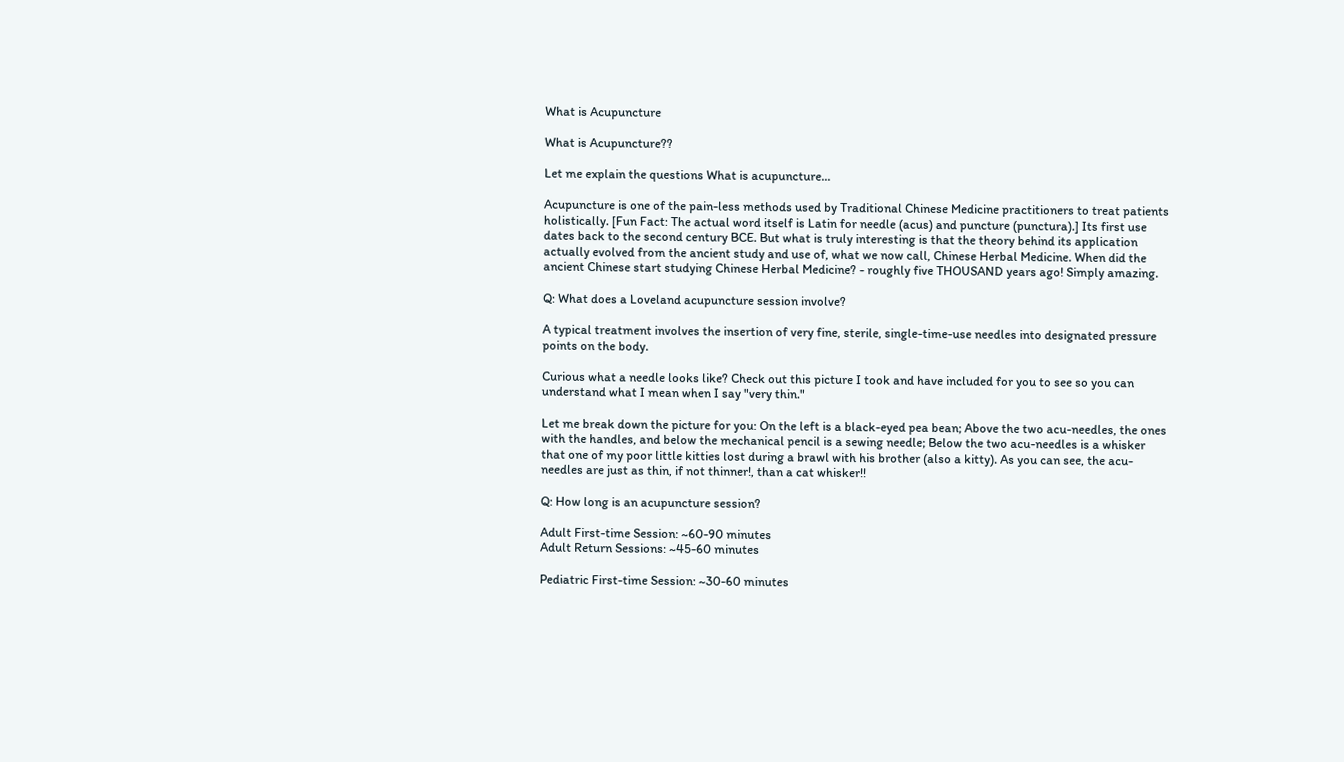What is Acupuncture

What is Acupuncture??

Let me explain the questions What is acupuncture...

Acupuncture is one of the pain-less methods used by Traditional Chinese Medicine practitioners to treat patients holistically. [Fun Fact: The actual word itself is Latin for needle (acus) and puncture (punctura).] Its first use dates back to the second century BCE. But what is truly interesting is that the theory behind its application actually evolved from the ancient study and use of, what we now call, Chinese Herbal Medicine. When did the ancient Chinese start studying Chinese Herbal Medicine? - roughly five THOUSAND years ago! Simply amazing.

Q: What does a Loveland acupuncture session involve?

A typical treatment involves the insertion of very fine, sterile, single-time-use needles into designated pressure points on the body.

Curious what a needle looks like? Check out this picture I took and have included for you to see so you can understand what I mean when I say "very thin."

Let me break down the picture for you: On the left is a black-eyed pea bean; Above the two acu-needles, the ones with the handles, and below the mechanical pencil is a sewing needle; Below the two acu-needles is a whisker that one of my poor little kitties lost during a brawl with his brother (also a kitty). As you can see, the acu-needles are just as thin, if not thinner!, than a cat whisker!!

Q: How long is an acupuncture session?

Adult First-time Session: ~60-90 minutes
Adult Return Sessions: ~45-60 minutes

Pediatric First-time Session: ~30-60 minutes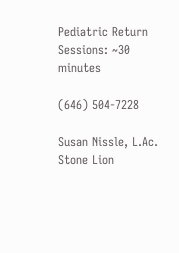Pediatric Return Sessions: ~30 minutes

(646) 504-7228

Susan Nissle, L.Ac.
Stone Lion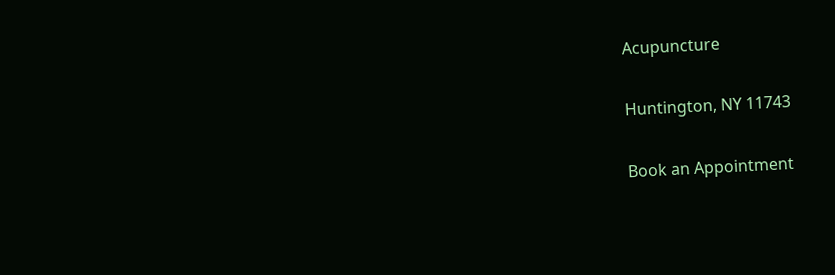Acupuncture

Huntington, NY 11743

Book an Appointment